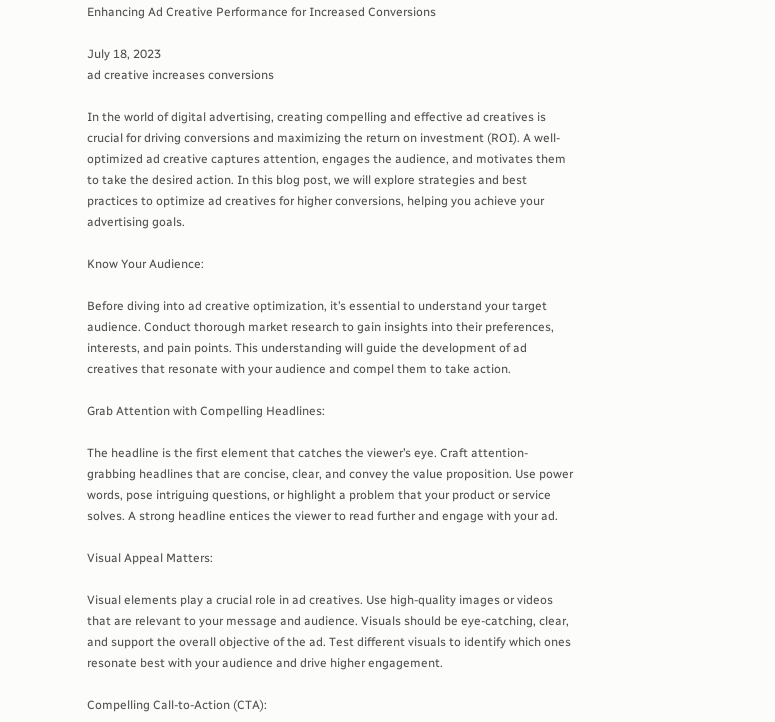Enhancing Ad Creative Performance for Increased Conversions

July 18, 2023
ad creative increases conversions

In the world of digital advertising, creating compelling and effective ad creatives is crucial for driving conversions and maximizing the return on investment (ROI). A well-optimized ad creative captures attention, engages the audience, and motivates them to take the desired action. In this blog post, we will explore strategies and best practices to optimize ad creatives for higher conversions, helping you achieve your advertising goals.

Know Your Audience:

Before diving into ad creative optimization, it’s essential to understand your target audience. Conduct thorough market research to gain insights into their preferences, interests, and pain points. This understanding will guide the development of ad creatives that resonate with your audience and compel them to take action.

Grab Attention with Compelling Headlines:

The headline is the first element that catches the viewer’s eye. Craft attention-grabbing headlines that are concise, clear, and convey the value proposition. Use power words, pose intriguing questions, or highlight a problem that your product or service solves. A strong headline entices the viewer to read further and engage with your ad.

Visual Appeal Matters:

Visual elements play a crucial role in ad creatives. Use high-quality images or videos that are relevant to your message and audience. Visuals should be eye-catching, clear, and support the overall objective of the ad. Test different visuals to identify which ones resonate best with your audience and drive higher engagement.

Compelling Call-to-Action (CTA):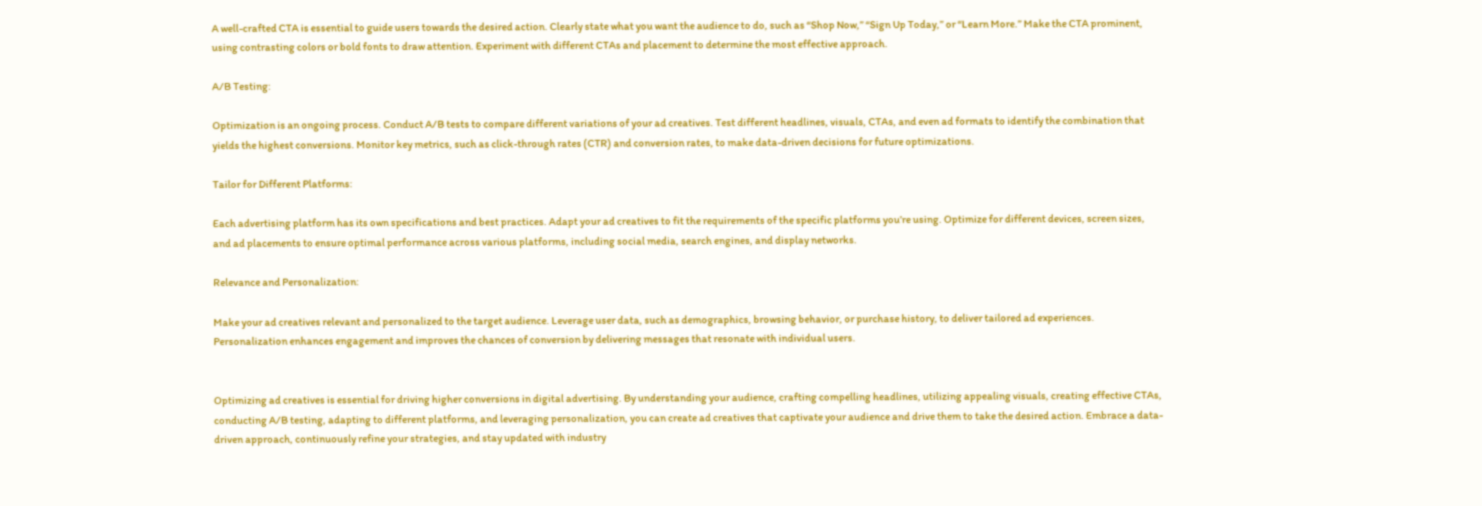A well-crafted CTA is essential to guide users towards the desired action. Clearly state what you want the audience to do, such as “Shop Now,” “Sign Up Today,” or “Learn More.” Make the CTA prominent, using contrasting colors or bold fonts to draw attention. Experiment with different CTAs and placement to determine the most effective approach.

A/B Testing:

Optimization is an ongoing process. Conduct A/B tests to compare different variations of your ad creatives. Test different headlines, visuals, CTAs, and even ad formats to identify the combination that yields the highest conversions. Monitor key metrics, such as click-through rates (CTR) and conversion rates, to make data-driven decisions for future optimizations.

Tailor for Different Platforms:

Each advertising platform has its own specifications and best practices. Adapt your ad creatives to fit the requirements of the specific platforms you’re using. Optimize for different devices, screen sizes, and ad placements to ensure optimal performance across various platforms, including social media, search engines, and display networks.

Relevance and Personalization:

Make your ad creatives relevant and personalized to the target audience. Leverage user data, such as demographics, browsing behavior, or purchase history, to deliver tailored ad experiences. Personalization enhances engagement and improves the chances of conversion by delivering messages that resonate with individual users.


Optimizing ad creatives is essential for driving higher conversions in digital advertising. By understanding your audience, crafting compelling headlines, utilizing appealing visuals, creating effective CTAs, conducting A/B testing, adapting to different platforms, and leveraging personalization, you can create ad creatives that captivate your audience and drive them to take the desired action. Embrace a data-driven approach, continuously refine your strategies, and stay updated with industry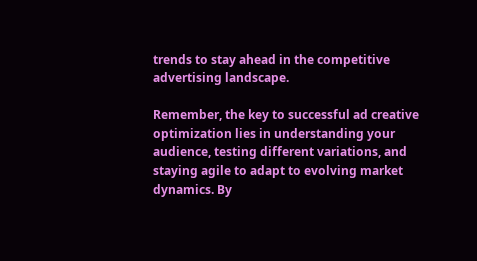trends to stay ahead in the competitive advertising landscape.

Remember, the key to successful ad creative optimization lies in understanding your audience, testing different variations, and staying agile to adapt to evolving market dynamics. By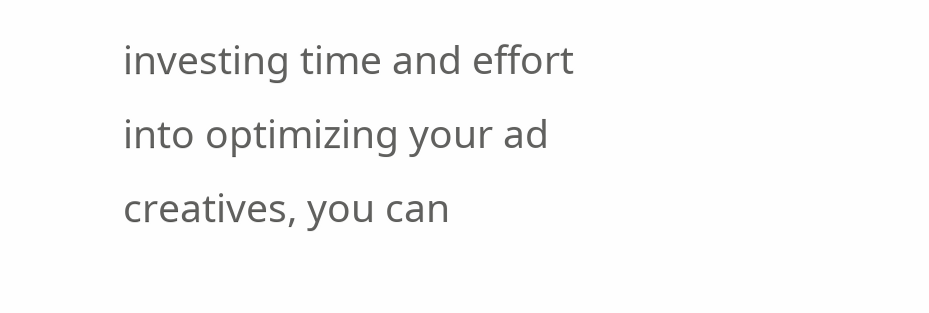investing time and effort into optimizing your ad creatives, you can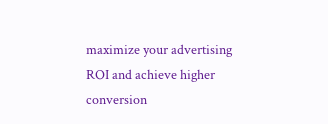maximize your advertising ROI and achieve higher conversion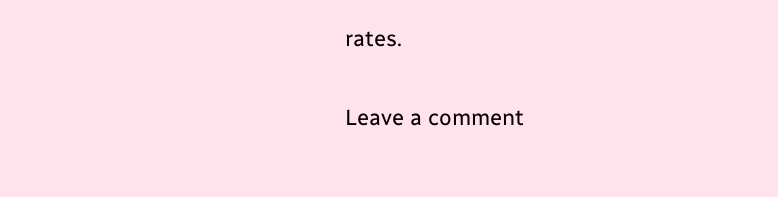rates.

Leave a comment